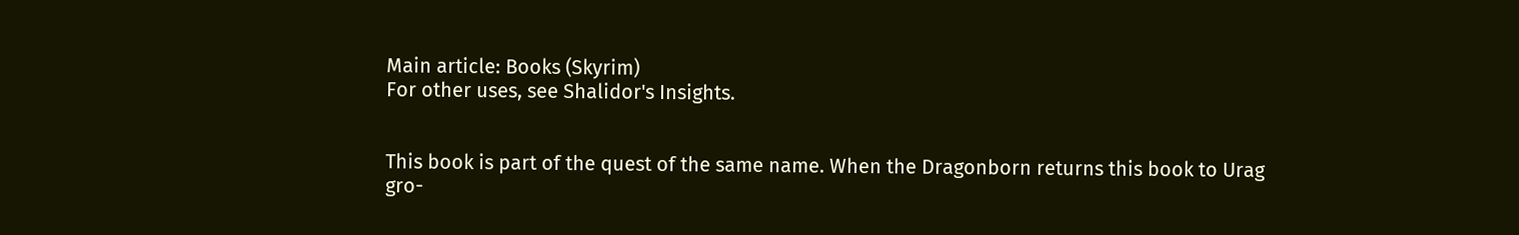Main article: Books (Skyrim)
For other uses, see Shalidor's Insights.


This book is part of the quest of the same name. When the Dragonborn returns this book to Urag gro-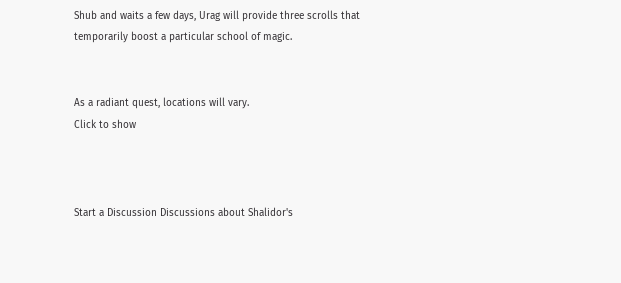Shub and waits a few days, Urag will provide three scrolls that temporarily boost a particular school of magic.


As a radiant quest, locations will vary.
Click to show



Start a Discussion Discussions about Shalidor's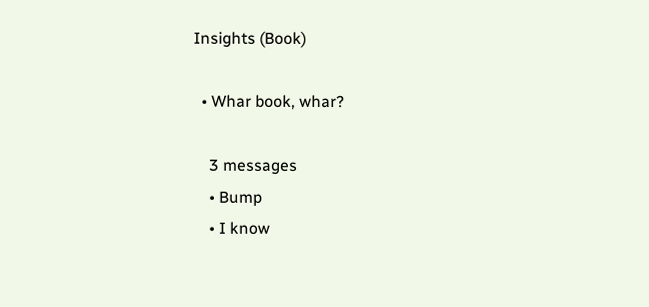Insights (Book)

  • Whar book, whar?

    3 messages
    • Bump
    • I know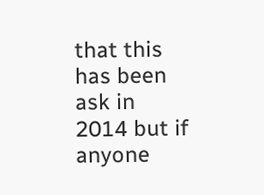that this has been ask in 2014 but if anyone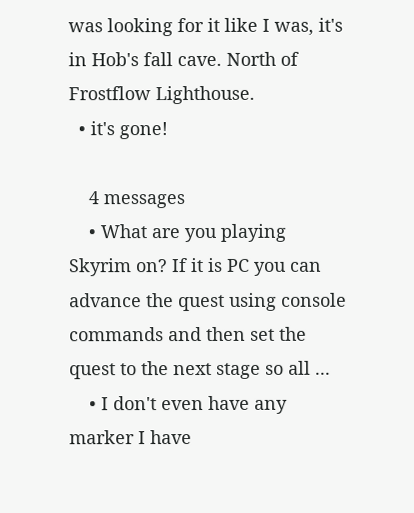was looking for it like I was, it's in Hob's fall cave. North of Frostflow Lighthouse.
  • it's gone!

    4 messages
    • What are you playing Skyrim on? If it is PC you can advance the quest using console commands and then set the quest to the next stage so all ...
    • I don't even have any marker I have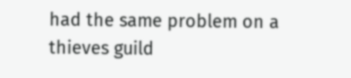had the same problem on a thieves guild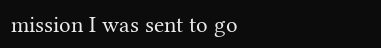mission I was sent to go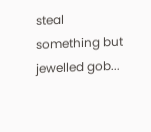steal something but jewelled gob...